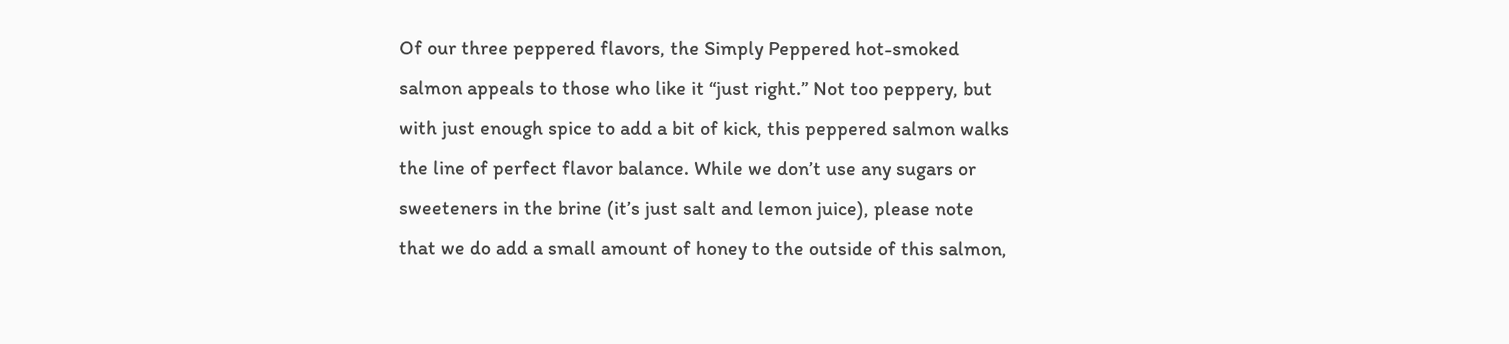Of our three peppered flavors, the Simply Peppered hot-smoked salmon appeals to those who like it “just right.” Not too peppery, but with just enough spice to add a bit of kick, this peppered salmon walks the line of perfect flavor balance. While we don’t use any sugars or sweeteners in the brine (it’s just salt and lemon juice), please note that we do add a small amount of honey to the outside of this salmon,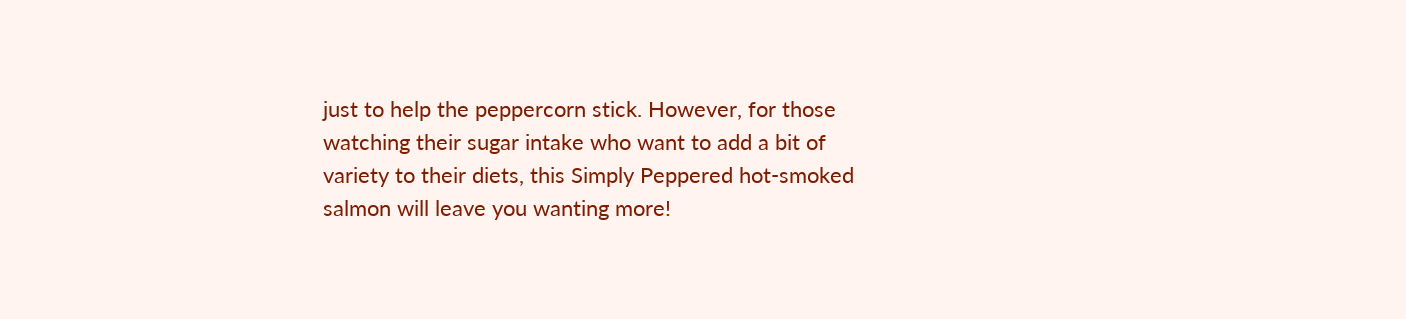just to help the peppercorn stick. However, for those watching their sugar intake who want to add a bit of variety to their diets, this Simply Peppered hot-smoked salmon will leave you wanting more!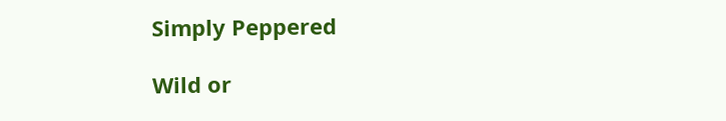Simply Peppered

Wild or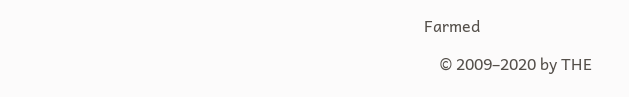Farmed

    © 2009–2020 by THE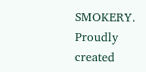SMOKERY. Proudly created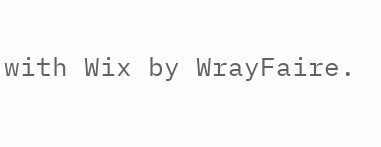with Wix by WrayFaire.